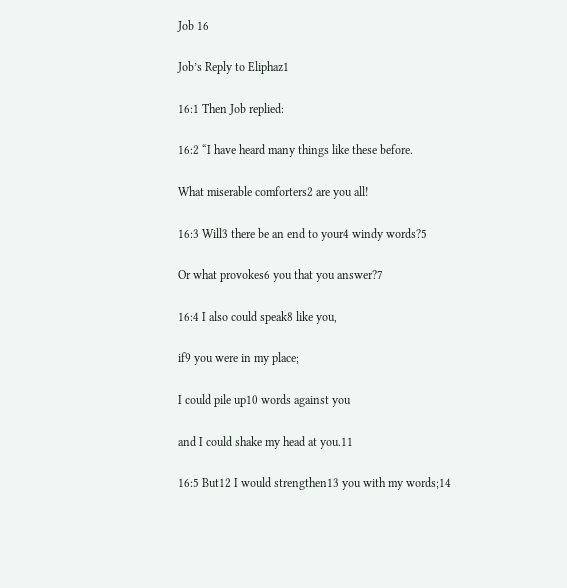Job 16

Job’s Reply to Eliphaz1

16:1 Then Job replied:

16:2 “I have heard many things like these before.

What miserable comforters2 are you all!

16:3 Will3 there be an end to your4 windy words?5

Or what provokes6 you that you answer?7

16:4 I also could speak8 like you,

if9 you were in my place;

I could pile up10 words against you

and I could shake my head at you.11

16:5 But12 I would strengthen13 you with my words;14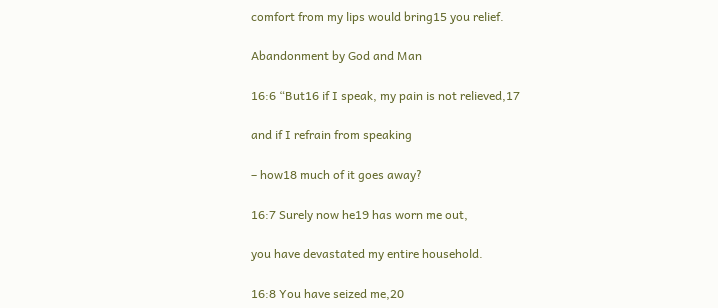comfort from my lips would bring15 you relief.

Abandonment by God and Man

16:6 “But16 if I speak, my pain is not relieved,17

and if I refrain from speaking

– how18 much of it goes away?

16:7 Surely now he19 has worn me out,

you have devastated my entire household.

16:8 You have seized me,20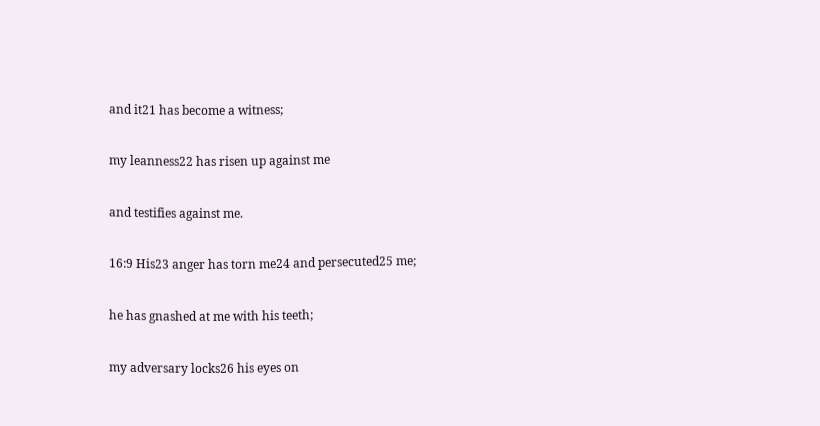and it21 has become a witness;

my leanness22 has risen up against me

and testifies against me.

16:9 His23 anger has torn me24 and persecuted25 me;

he has gnashed at me with his teeth;

my adversary locks26 his eyes on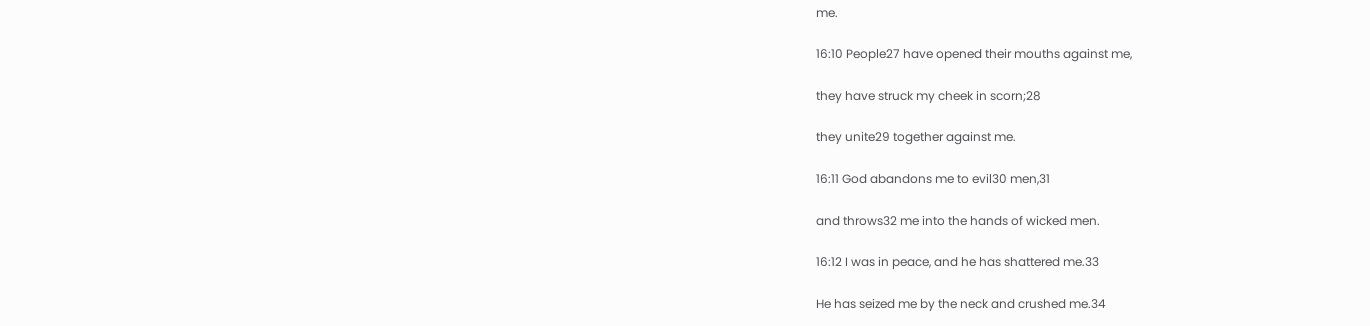me.

16:10 People27 have opened their mouths against me,

they have struck my cheek in scorn;28

they unite29 together against me.

16:11 God abandons me to evil30 men,31

and throws32 me into the hands of wicked men.

16:12 I was in peace, and he has shattered me.33

He has seized me by the neck and crushed me.34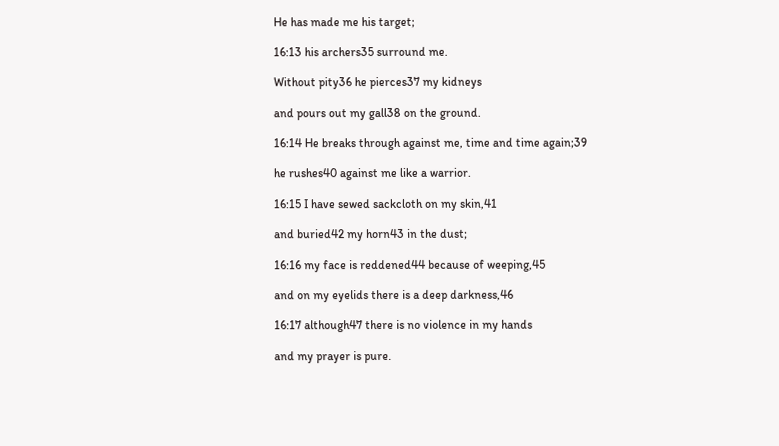He has made me his target;

16:13 his archers35 surround me.

Without pity36 he pierces37 my kidneys

and pours out my gall38 on the ground.

16:14 He breaks through against me, time and time again;39

he rushes40 against me like a warrior.

16:15 I have sewed sackcloth on my skin,41

and buried42 my horn43 in the dust;

16:16 my face is reddened44 because of weeping,45

and on my eyelids there is a deep darkness,46

16:17 although47 there is no violence in my hands

and my prayer is pure.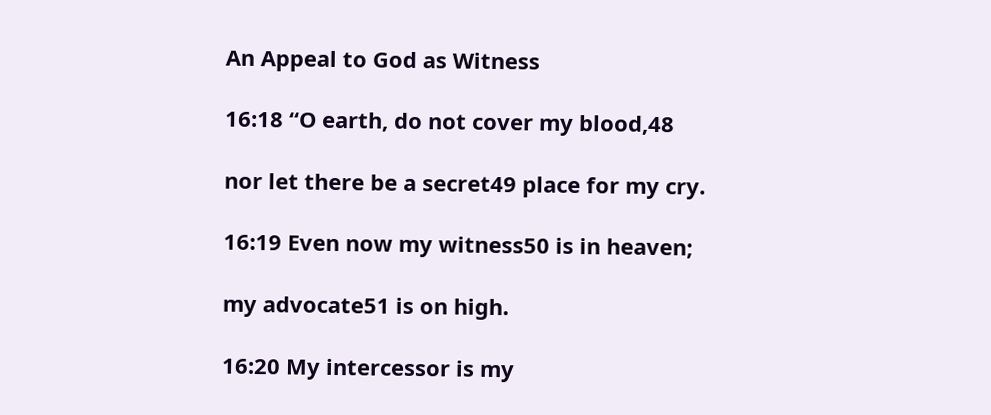An Appeal to God as Witness

16:18 “O earth, do not cover my blood,48

nor let there be a secret49 place for my cry.

16:19 Even now my witness50 is in heaven;

my advocate51 is on high.

16:20 My intercessor is my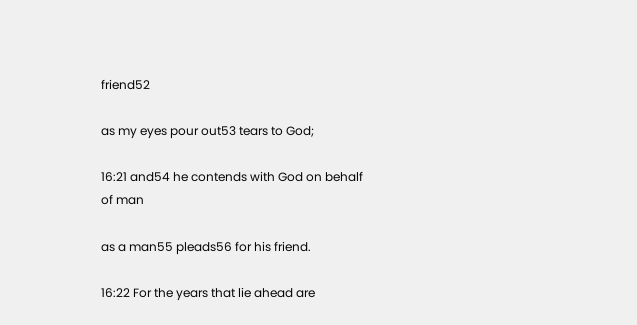friend52

as my eyes pour out53 tears to God;

16:21 and54 he contends with God on behalf of man

as a man55 pleads56 for his friend.

16:22 For the years that lie ahead are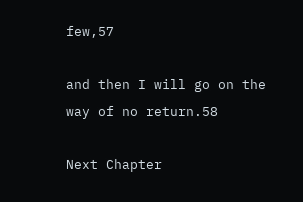few,57

and then I will go on the way of no return.58

Next Chapter